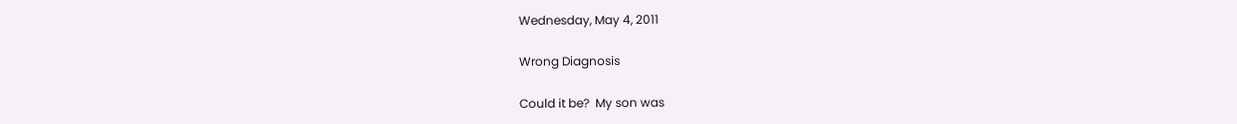Wednesday, May 4, 2011

Wrong Diagnosis

Could it be?  My son was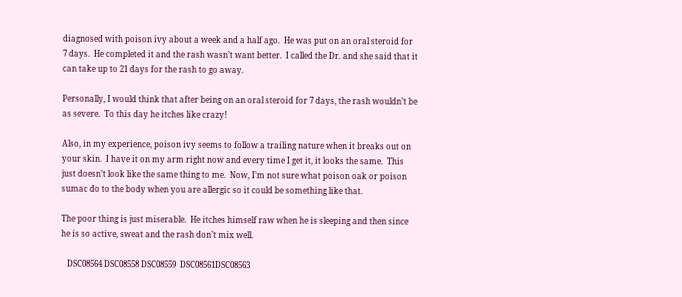diagnosed with poison ivy about a week and a half ago.  He was put on an oral steroid for 7 days.  He completed it and the rash wasn’t want better.  I called the Dr. and she said that it can take up to 21 days for the rash to go away.

Personally, I would think that after being on an oral steroid for 7 days, the rash wouldn’t be as severe.  To this day he itches like crazy!

Also, in my experience, poison ivy seems to follow a trailing nature when it breaks out on your skin.  I have it on my arm right now and every time I get it, it looks the same.  This just doesn’t look like the same thing to me.  Now, I’m not sure what poison oak or poison sumac do to the body when you are allergic so it could be something like that.

The poor thing is just miserable.  He itches himself raw when he is sleeping and then since he is so active, sweat and the rash don’t mix well.

   DSC08564 DSC08558 DSC08559  DSC08561DSC08563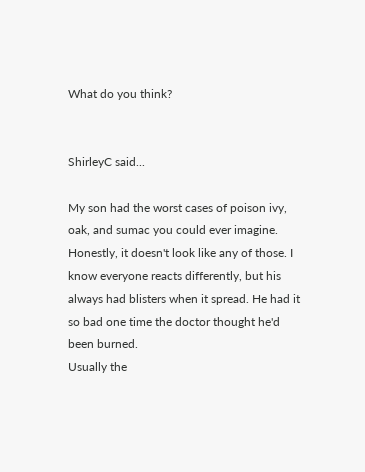What do you think?


ShirleyC said...

My son had the worst cases of poison ivy, oak, and sumac you could ever imagine.
Honestly, it doesn't look like any of those. I know everyone reacts differently, but his always had blisters when it spread. He had it so bad one time the doctor thought he'd been burned.
Usually the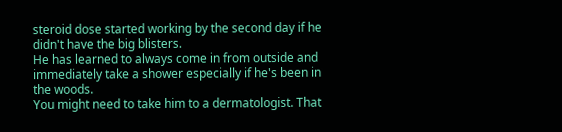steroid dose started working by the second day if he didn't have the big blisters.
He has learned to always come in from outside and immediately take a shower especially if he's been in the woods.
You might need to take him to a dermatologist. That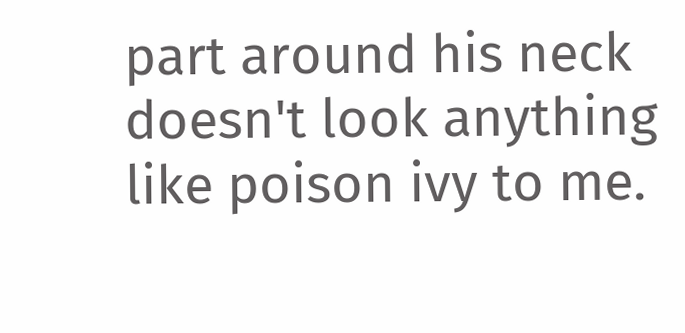part around his neck doesn't look anything like poison ivy to me.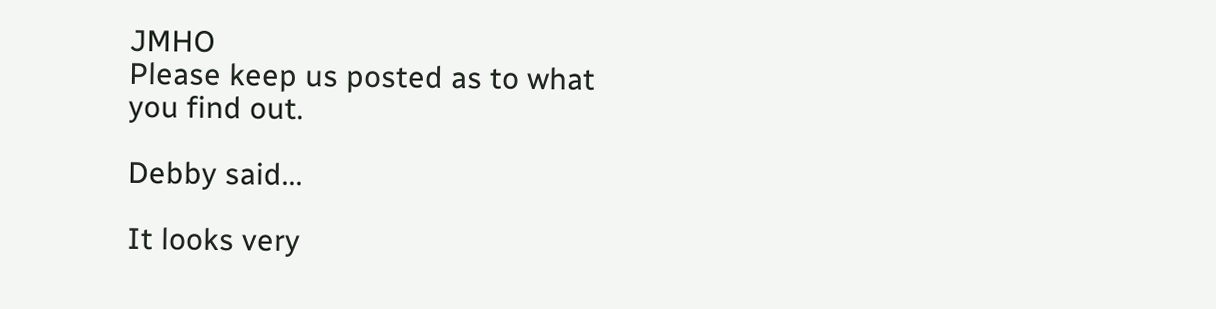JMHO
Please keep us posted as to what you find out.

Debby said...

It looks very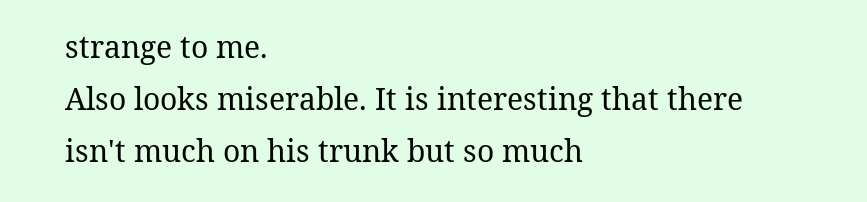strange to me.
Also looks miserable. It is interesting that there isn't much on his trunk but so much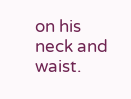on his neck and waist.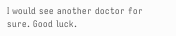I would see another doctor for sure. Good luck.